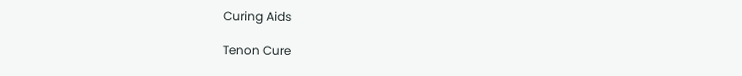Curing Aids

Tenon Cure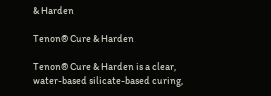& Harden

Tenon® Cure & Harden

Tenon® Cure & Harden is a clear, water-based silicate-based curing,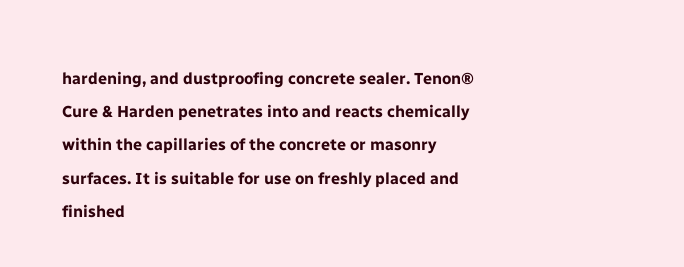hardening, and dustproofing concrete sealer. Tenon® Cure & Harden penetrates into and reacts chemically within the capillaries of the concrete or masonry surfaces. It is suitable for use on freshly placed and finished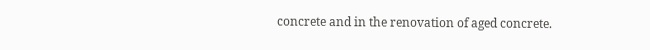concrete and in the renovation of aged concrete.